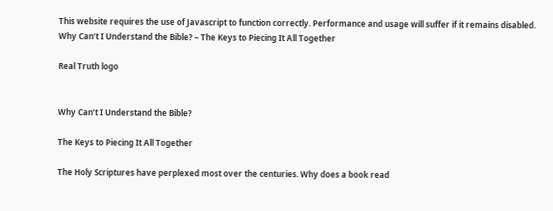This website requires the use of Javascript to function correctly. Performance and usage will suffer if it remains disabled.
Why Can’t I Understand the Bible? – The Keys to Piecing It All Together

Real Truth logo


Why Can’t I Understand the Bible?

The Keys to Piecing It All Together

The Holy Scriptures have perplexed most over the centuries. Why does a book read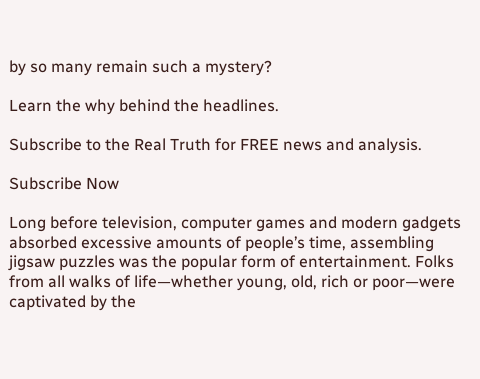by so many remain such a mystery?

Learn the why behind the headlines.

Subscribe to the Real Truth for FREE news and analysis.

Subscribe Now

Long before television, computer games and modern gadgets absorbed excessive amounts of people’s time, assembling jigsaw puzzles was the popular form of entertainment. Folks from all walks of life—whether young, old, rich or poor—were captivated by the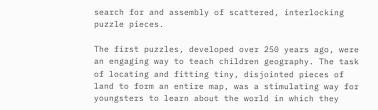search for and assembly of scattered, interlocking puzzle pieces.

The first puzzles, developed over 250 years ago, were an engaging way to teach children geography. The task of locating and fitting tiny, disjointed pieces of land to form an entire map, was a stimulating way for youngsters to learn about the world in which they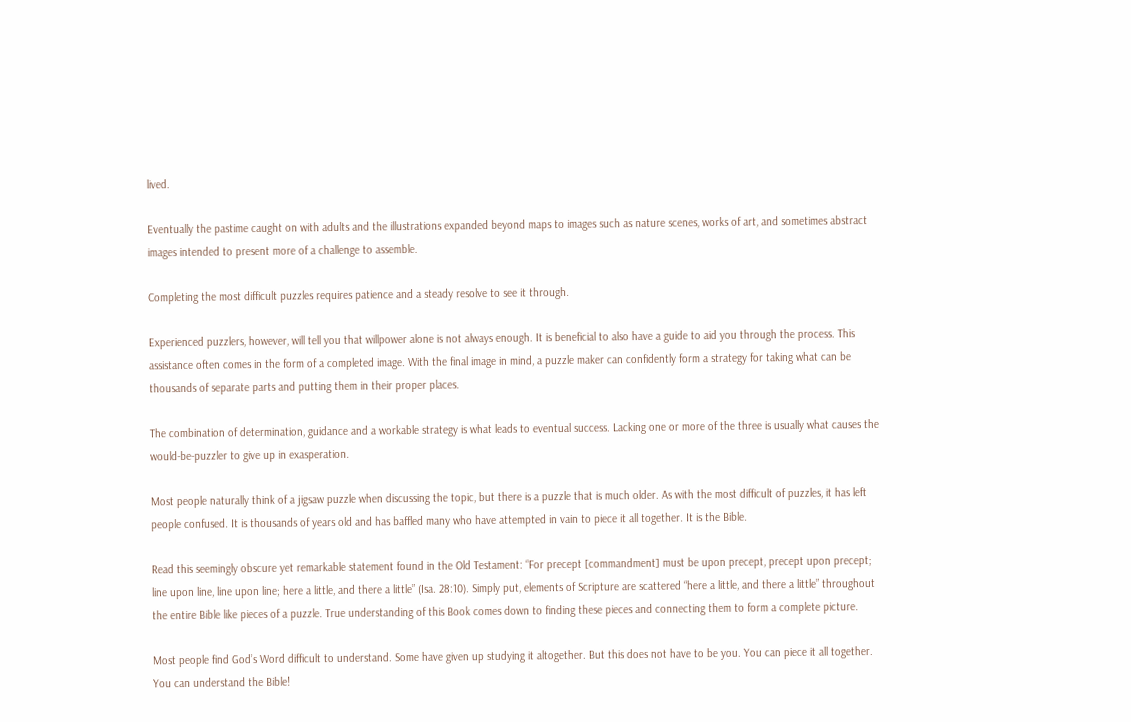lived.

Eventually the pastime caught on with adults and the illustrations expanded beyond maps to images such as nature scenes, works of art, and sometimes abstract images intended to present more of a challenge to assemble.

Completing the most difficult puzzles requires patience and a steady resolve to see it through.

Experienced puzzlers, however, will tell you that willpower alone is not always enough. It is beneficial to also have a guide to aid you through the process. This assistance often comes in the form of a completed image. With the final image in mind, a puzzle maker can confidently form a strategy for taking what can be thousands of separate parts and putting them in their proper places.

The combination of determination, guidance and a workable strategy is what leads to eventual success. Lacking one or more of the three is usually what causes the would-be-puzzler to give up in exasperation.

Most people naturally think of a jigsaw puzzle when discussing the topic, but there is a puzzle that is much older. As with the most difficult of puzzles, it has left people confused. It is thousands of years old and has baffled many who have attempted in vain to piece it all together. It is the Bible.

Read this seemingly obscure yet remarkable statement found in the Old Testament: “For precept [commandment] must be upon precept, precept upon precept; line upon line, line upon line; here a little, and there a little” (Isa. 28:10). Simply put, elements of Scripture are scattered “here a little, and there a little” throughout the entire Bible like pieces of a puzzle. True understanding of this Book comes down to finding these pieces and connecting them to form a complete picture.

Most people find God’s Word difficult to understand. Some have given up studying it altogether. But this does not have to be you. You can piece it all together. You can understand the Bible!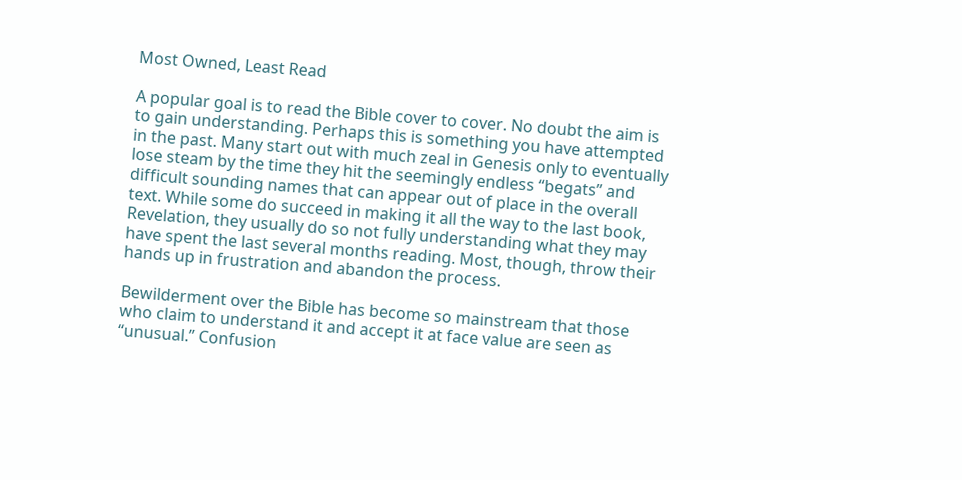Most Owned, Least Read

A popular goal is to read the Bible cover to cover. No doubt the aim is to gain understanding. Perhaps this is something you have attempted in the past. Many start out with much zeal in Genesis only to eventually lose steam by the time they hit the seemingly endless “begats” and difficult sounding names that can appear out of place in the overall text. While some do succeed in making it all the way to the last book, Revelation, they usually do so not fully understanding what they may have spent the last several months reading. Most, though, throw their hands up in frustration and abandon the process.

Bewilderment over the Bible has become so mainstream that those who claim to understand it and accept it at face value are seen as “unusual.” Confusion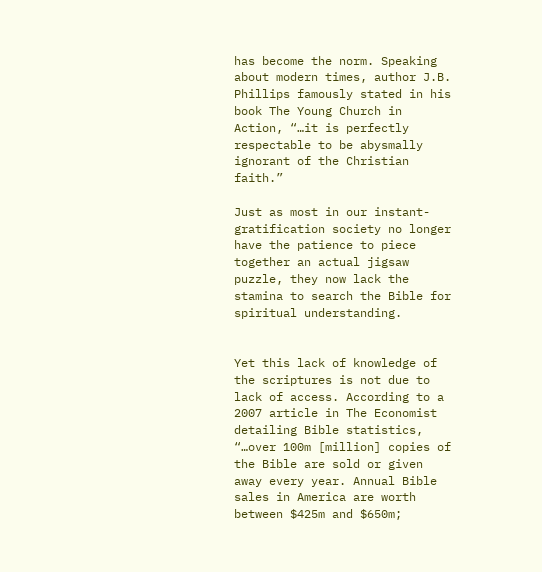has become the norm. Speaking about modern times, author J.B. Phillips famously stated in his book The Young Church in Action, “…it is perfectly respectable to be abysmally ignorant of the Christian faith.”

Just as most in our instant-gratification society no longer have the patience to piece together an actual jigsaw puzzle, they now lack the stamina to search the Bible for spiritual understanding.


Yet this lack of knowledge of the scriptures is not due to lack of access. According to a 2007 article in The Economist detailing Bible statistics, “…over 100m [million] copies of the Bible are sold or given away every year. Annual Bible sales in America are worth between $425m and $650m;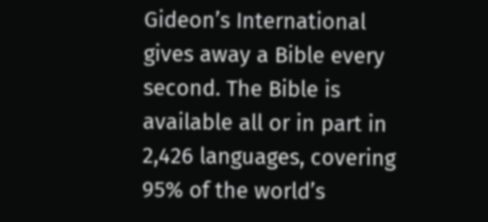Gideon’s International gives away a Bible every second. The Bible is available all or in part in 2,426 languages, covering 95% of the world’s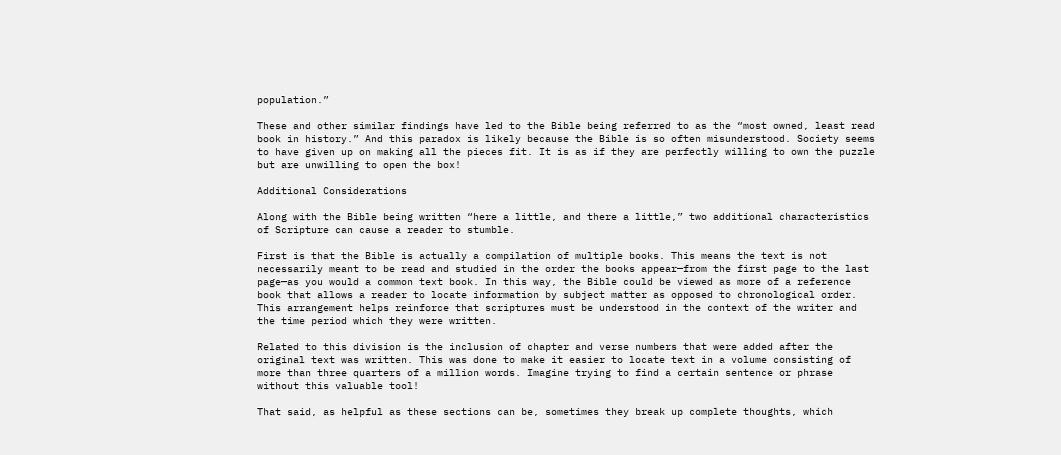population.”

These and other similar findings have led to the Bible being referred to as the “most owned, least read book in history.” And this paradox is likely because the Bible is so often misunderstood. Society seems to have given up on making all the pieces fit. It is as if they are perfectly willing to own the puzzle but are unwilling to open the box!

Additional Considerations

Along with the Bible being written “here a little, and there a little,” two additional characteristics of Scripture can cause a reader to stumble.

First is that the Bible is actually a compilation of multiple books. This means the text is not necessarily meant to be read and studied in the order the books appear—from the first page to the last page—as you would a common text book. In this way, the Bible could be viewed as more of a reference book that allows a reader to locate information by subject matter as opposed to chronological order. This arrangement helps reinforce that scriptures must be understood in the context of the writer and the time period which they were written.

Related to this division is the inclusion of chapter and verse numbers that were added after the original text was written. This was done to make it easier to locate text in a volume consisting of more than three quarters of a million words. Imagine trying to find a certain sentence or phrase without this valuable tool!

That said, as helpful as these sections can be, sometimes they break up complete thoughts, which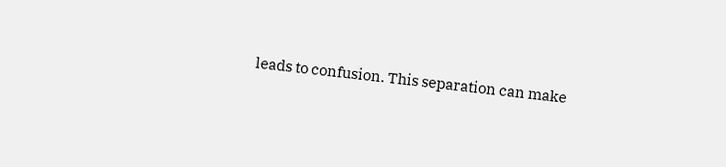leads to confusion. This separation can make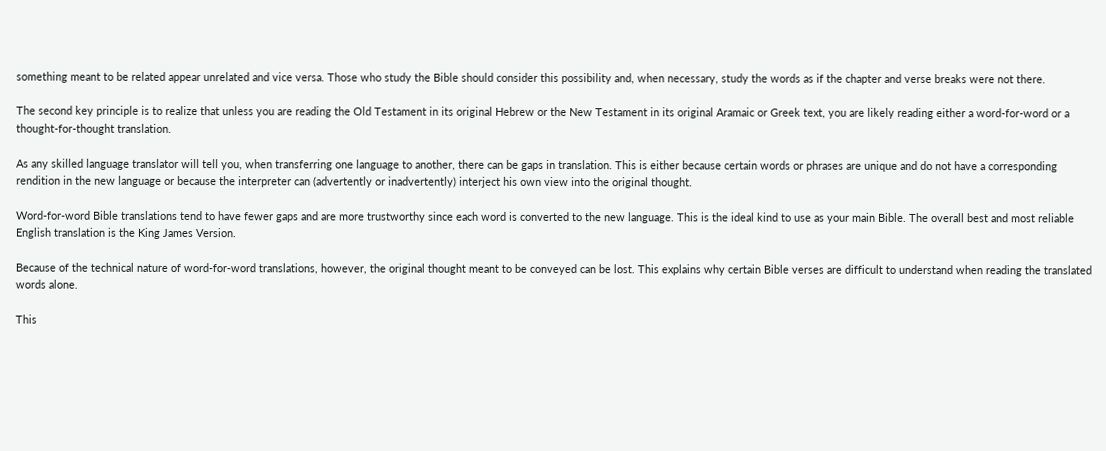something meant to be related appear unrelated and vice versa. Those who study the Bible should consider this possibility and, when necessary, study the words as if the chapter and verse breaks were not there.

The second key principle is to realize that unless you are reading the Old Testament in its original Hebrew or the New Testament in its original Aramaic or Greek text, you are likely reading either a word-for-word or a thought-for-thought translation.

As any skilled language translator will tell you, when transferring one language to another, there can be gaps in translation. This is either because certain words or phrases are unique and do not have a corresponding rendition in the new language or because the interpreter can (advertently or inadvertently) interject his own view into the original thought.

Word-for-word Bible translations tend to have fewer gaps and are more trustworthy since each word is converted to the new language. This is the ideal kind to use as your main Bible. The overall best and most reliable English translation is the King James Version.

Because of the technical nature of word-for-word translations, however, the original thought meant to be conveyed can be lost. This explains why certain Bible verses are difficult to understand when reading the translated words alone.

This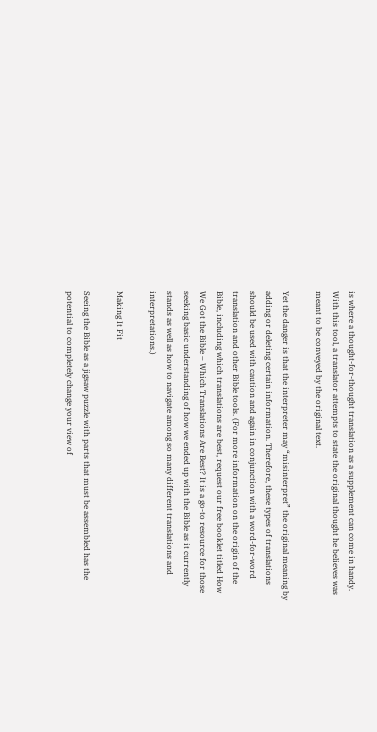is where a thought-for-thought translation as a supplement can come in handy. With this tool, a translator attempts to state the original thought he believes was meant to be conveyed by the original text.

Yet the danger is that the interpreter may “misinterpret” the original meaning by adding or deleting certain information. Therefore, these types of translations should be used with caution and again in conjunction with a word-for-word translation and other Bible tools. (For more information on the origin of the Bible, including which translations are best, request our free booklet titled How We Got the Bible – Which Translations Are Best? It is a go-to resource for those seeking basic understanding of how we ended up with the Bible as it currently stands as well as how to navigate among so many different translations and interpretations.)

Making It Fit

Seeing the Bible as a jigsaw puzzle with parts that must be assembled has the potential to completely change your view of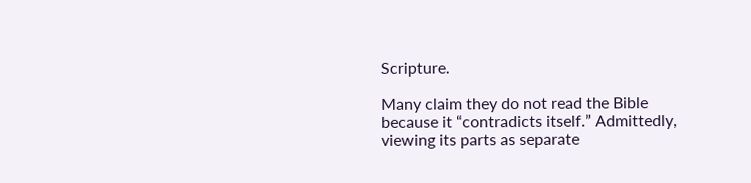Scripture.

Many claim they do not read the Bible because it “contradicts itself.” Admittedly, viewing its parts as separate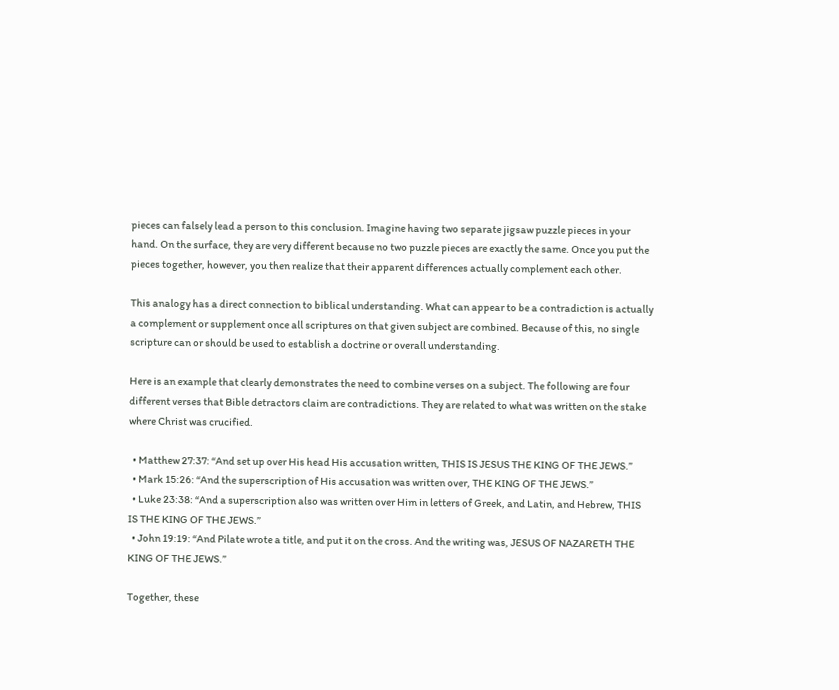pieces can falsely lead a person to this conclusion. Imagine having two separate jigsaw puzzle pieces in your hand. On the surface, they are very different because no two puzzle pieces are exactly the same. Once you put the pieces together, however, you then realize that their apparent differences actually complement each other.

This analogy has a direct connection to biblical understanding. What can appear to be a contradiction is actually a complement or supplement once all scriptures on that given subject are combined. Because of this, no single scripture can or should be used to establish a doctrine or overall understanding.

Here is an example that clearly demonstrates the need to combine verses on a subject. The following are four different verses that Bible detractors claim are contradictions. They are related to what was written on the stake where Christ was crucified.

  • Matthew 27:37: “And set up over His head His accusation written, THIS IS JESUS THE KING OF THE JEWS.”
  • Mark 15:26: “And the superscription of His accusation was written over, THE KING OF THE JEWS.”
  • Luke 23:38: “And a superscription also was written over Him in letters of Greek, and Latin, and Hebrew, THIS IS THE KING OF THE JEWS.”
  • John 19:19: “And Pilate wrote a title, and put it on the cross. And the writing was, JESUS OF NAZARETH THE KING OF THE JEWS.”

Together, these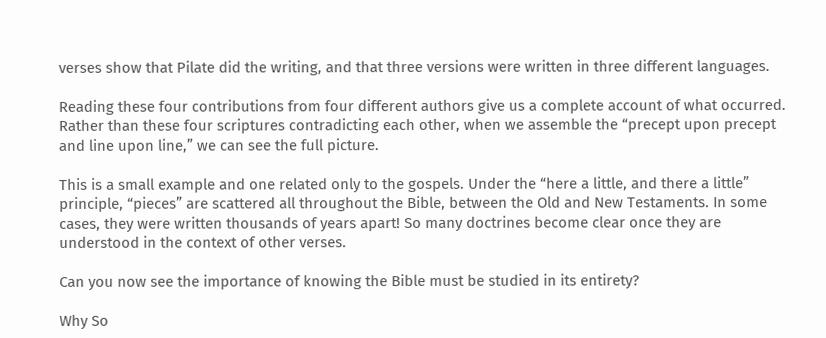verses show that Pilate did the writing, and that three versions were written in three different languages.

Reading these four contributions from four different authors give us a complete account of what occurred. Rather than these four scriptures contradicting each other, when we assemble the “precept upon precept and line upon line,” we can see the full picture.

This is a small example and one related only to the gospels. Under the “here a little, and there a little” principle, “pieces” are scattered all throughout the Bible, between the Old and New Testaments. In some cases, they were written thousands of years apart! So many doctrines become clear once they are understood in the context of other verses.

Can you now see the importance of knowing the Bible must be studied in its entirety?

Why So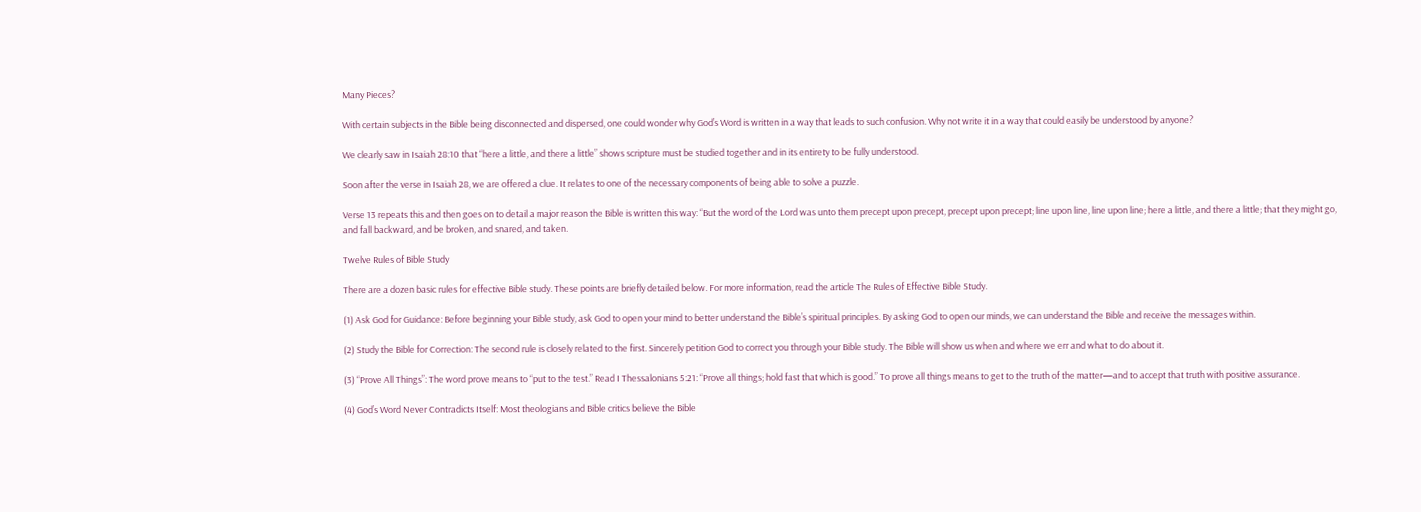Many Pieces?

With certain subjects in the Bible being disconnected and dispersed, one could wonder why God’s Word is written in a way that leads to such confusion. Why not write it in a way that could easily be understood by anyone?

We clearly saw in Isaiah 28:10 that “here a little, and there a little” shows scripture must be studied together and in its entirety to be fully understood.

Soon after the verse in Isaiah 28, we are offered a clue. It relates to one of the necessary components of being able to solve a puzzle.

Verse 13 repeats this and then goes on to detail a major reason the Bible is written this way: “But the word of the Lord was unto them precept upon precept, precept upon precept; line upon line, line upon line; here a little, and there a little; that they might go, and fall backward, and be broken, and snared, and taken.

Twelve Rules of Bible Study

There are a dozen basic rules for effective Bible study. These points are briefly detailed below. For more information, read the article The Rules of Effective Bible Study.

(1) Ask God for Guidance: Before beginning your Bible study, ask God to open your mind to better understand the Bible’s spiritual principles. By asking God to open our minds, we can understand the Bible and receive the messages within.

(2) Study the Bible for Correction: The second rule is closely related to the first. Sincerely petition God to correct you through your Bible study. The Bible will show us when and where we err and what to do about it.

(3) “Prove All Things”: The word prove means to “put to the test.” Read I Thessalonians 5:21: “Prove all things; hold fast that which is good.” To prove all things means to get to the truth of the matter—and to accept that truth with positive assurance.

(4) God’s Word Never Contradicts Itself: Most theologians and Bible critics believe the Bible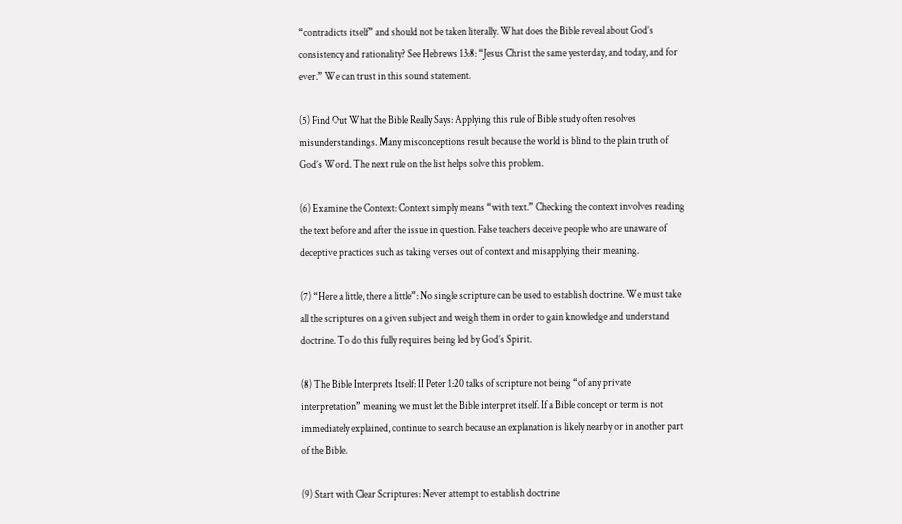“contradicts itself” and should not be taken literally. What does the Bible reveal about God’s consistency and rationality? See Hebrews 13:8: “Jesus Christ the same yesterday, and today, and for ever.” We can trust in this sound statement.

(5) Find Out What the Bible Really Says: Applying this rule of Bible study often resolves misunderstandings. Many misconceptions result because the world is blind to the plain truth of God’s Word. The next rule on the list helps solve this problem.

(6) Examine the Context: Context simply means “with text.” Checking the context involves reading the text before and after the issue in question. False teachers deceive people who are unaware of deceptive practices such as taking verses out of context and misapplying their meaning.

(7) “Here a little, there a little”: No single scripture can be used to establish doctrine. We must take all the scriptures on a given subject and weigh them in order to gain knowledge and understand doctrine. To do this fully requires being led by God’s Spirit.

(8) The Bible Interprets Itself: II Peter 1:20 talks of scripture not being “of any private interpretation” meaning we must let the Bible interpret itself. If a Bible concept or term is not immediately explained, continue to search because an explanation is likely nearby or in another part of the Bible.

(9) Start with Clear Scriptures: Never attempt to establish doctrine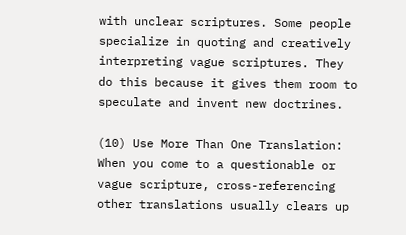with unclear scriptures. Some people specialize in quoting and creatively interpreting vague scriptures. They do this because it gives them room to speculate and invent new doctrines.

(10) Use More Than One Translation: When you come to a questionable or vague scripture, cross-referencing other translations usually clears up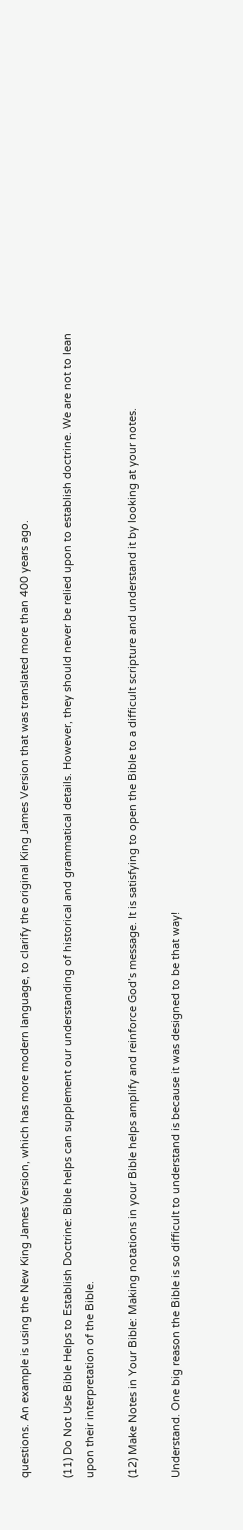questions. An example is using the New King James Version, which has more modern language, to clarify the original King James Version that was translated more than 400 years ago.

(11) Do Not Use Bible Helps to Establish Doctrine: Bible helps can supplement our understanding of historical and grammatical details. However, they should never be relied upon to establish doctrine. We are not to lean upon their interpretation of the Bible.

(12) Make Notes in Your Bible: Making notations in your Bible helps amplify and reinforce God’s message. It is satisfying to open the Bible to a difficult scripture and understand it by looking at your notes.

Understand. One big reason the Bible is so difficult to understand is because it was designed to be that way!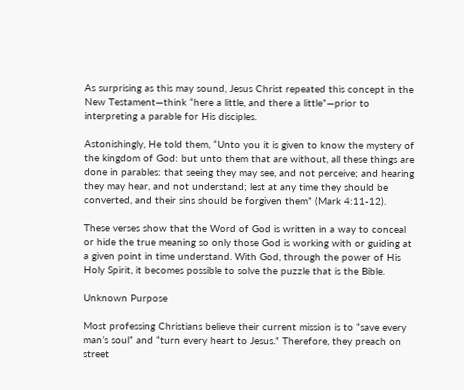As surprising as this may sound, Jesus Christ repeated this concept in the New Testament—think “here a little, and there a little”—prior to interpreting a parable for His disciples.

Astonishingly, He told them, “Unto you it is given to know the mystery of the kingdom of God: but unto them that are without, all these things are done in parables: that seeing they may see, and not perceive; and hearing they may hear, and not understand; lest at any time they should be converted, and their sins should be forgiven them” (Mark 4:11-12).

These verses show that the Word of God is written in a way to conceal or hide the true meaning so only those God is working with or guiding at a given point in time understand. With God, through the power of His Holy Spirit, it becomes possible to solve the puzzle that is the Bible.

Unknown Purpose

Most professing Christians believe their current mission is to “save every man’s soul” and “turn every heart to Jesus.” Therefore, they preach on street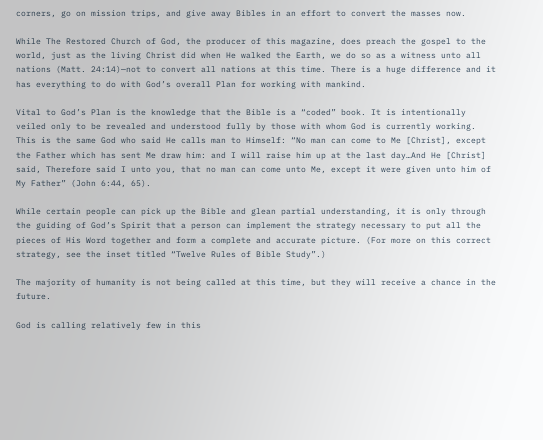corners, go on mission trips, and give away Bibles in an effort to convert the masses now.

While The Restored Church of God, the producer of this magazine, does preach the gospel to the world, just as the living Christ did when He walked the Earth, we do so as a witness unto all nations (Matt. 24:14)—not to convert all nations at this time. There is a huge difference and it has everything to do with God’s overall Plan for working with mankind.

Vital to God’s Plan is the knowledge that the Bible is a “coded” book. It is intentionally veiled only to be revealed and understood fully by those with whom God is currently working. This is the same God who said He calls man to Himself: “No man can come to Me [Christ], except the Father which has sent Me draw him: and I will raise him up at the last day…And He [Christ] said, Therefore said I unto you, that no man can come unto Me, except it were given unto him of My Father” (John 6:44, 65).

While certain people can pick up the Bible and glean partial understanding, it is only through the guiding of God’s Spirit that a person can implement the strategy necessary to put all the pieces of His Word together and form a complete and accurate picture. (For more on this correct strategy, see the inset titled “Twelve Rules of Bible Study”.)

The majority of humanity is not being called at this time, but they will receive a chance in the future.

God is calling relatively few in this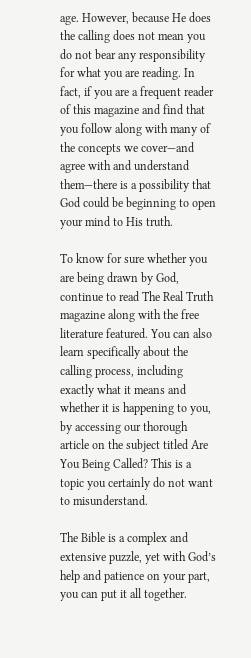age. However, because He does the calling does not mean you do not bear any responsibility for what you are reading. In fact, if you are a frequent reader of this magazine and find that you follow along with many of the concepts we cover—and agree with and understand them—there is a possibility that God could be beginning to open your mind to His truth.

To know for sure whether you are being drawn by God, continue to read The Real Truth magazine along with the free literature featured. You can also learn specifically about the calling process, including exactly what it means and whether it is happening to you, by accessing our thorough article on the subject titled Are You Being Called? This is a topic you certainly do not want to misunderstand.

The Bible is a complex and extensive puzzle, yet with God’s help and patience on your part, you can put it all together.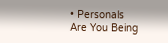• Personals
Are You Being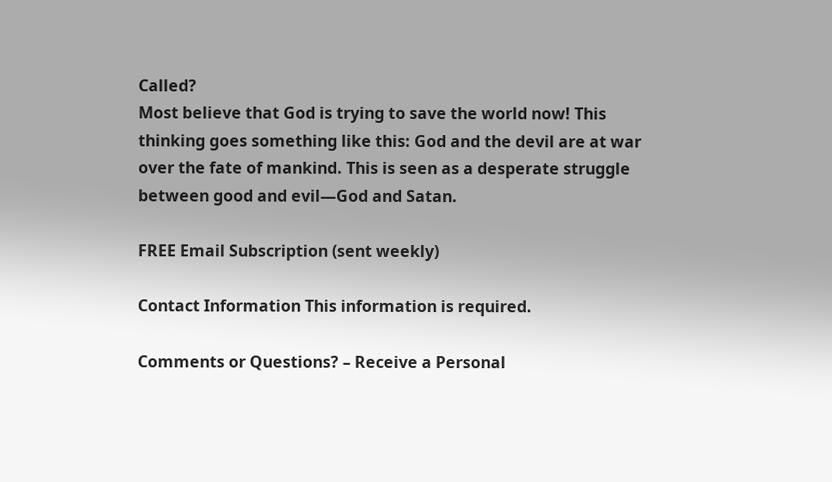Called?
Most believe that God is trying to save the world now! This thinking goes something like this: God and the devil are at war over the fate of mankind. This is seen as a desperate struggle between good and evil—God and Satan.

FREE Email Subscription (sent weekly)

Contact Information This information is required.

Comments or Questions? – Receive a Personal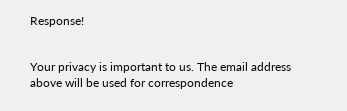Response!


Your privacy is important to us. The email address above will be used for correspondence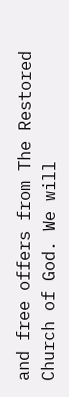and free offers from The Restored Church of God. We will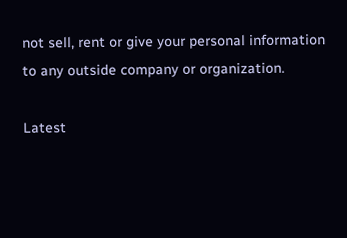not sell, rent or give your personal information to any outside company or organization.

Latest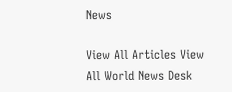News

View All Articles View All World News Desk